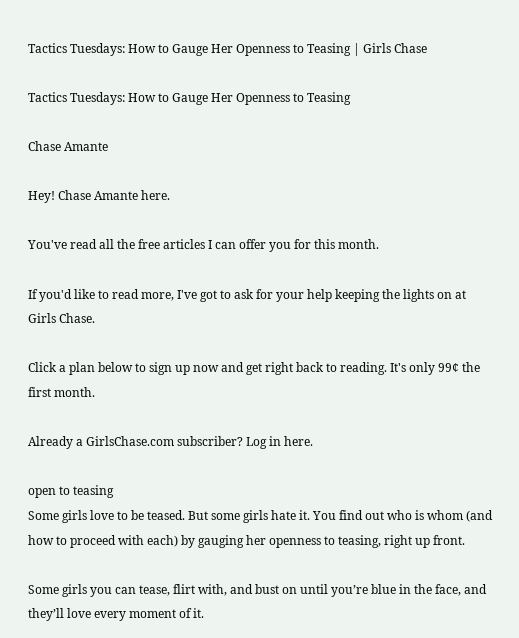Tactics Tuesdays: How to Gauge Her Openness to Teasing | Girls Chase

Tactics Tuesdays: How to Gauge Her Openness to Teasing

Chase Amante

Hey! Chase Amante here.

You've read all the free articles I can offer you for this month.

If you'd like to read more, I've got to ask for your help keeping the lights on at Girls Chase.

Click a plan below to sign up now and get right back to reading. It's only 99¢ the first month.

Already a GirlsChase.com subscriber? Log in here.

open to teasing
Some girls love to be teased. But some girls hate it. You find out who is whom (and how to proceed with each) by gauging her openness to teasing, right up front.

Some girls you can tease, flirt with, and bust on until you’re blue in the face, and they’ll love every moment of it.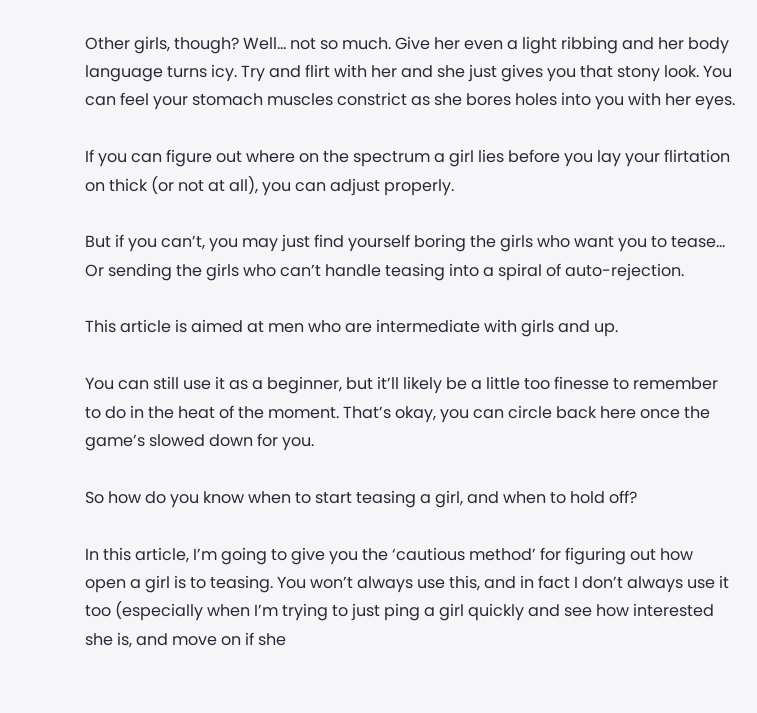Other girls, though? Well... not so much. Give her even a light ribbing and her body language turns icy. Try and flirt with her and she just gives you that stony look. You can feel your stomach muscles constrict as she bores holes into you with her eyes.

If you can figure out where on the spectrum a girl lies before you lay your flirtation on thick (or not at all), you can adjust properly.

But if you can’t, you may just find yourself boring the girls who want you to tease... Or sending the girls who can’t handle teasing into a spiral of auto-rejection.

This article is aimed at men who are intermediate with girls and up.

You can still use it as a beginner, but it’ll likely be a little too finesse to remember to do in the heat of the moment. That’s okay, you can circle back here once the game’s slowed down for you.

So how do you know when to start teasing a girl, and when to hold off?

In this article, I’m going to give you the ‘cautious method’ for figuring out how open a girl is to teasing. You won’t always use this, and in fact I don’t always use it too (especially when I’m trying to just ping a girl quickly and see how interested she is, and move on if she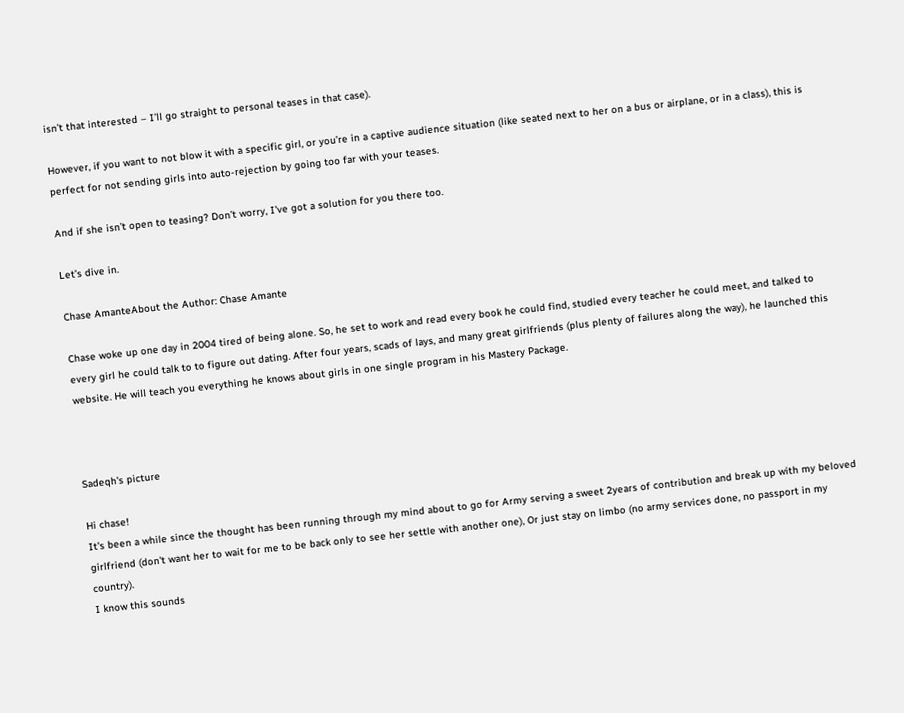isn’t that interested – I’ll go straight to personal teases in that case).

However, if you want to not blow it with a specific girl, or you’re in a captive audience situation (like seated next to her on a bus or airplane, or in a class), this is perfect for not sending girls into auto-rejection by going too far with your teases.

And if she isn’t open to teasing? Don’t worry, I’ve got a solution for you there too.

Let’s dive in.

Chase AmanteAbout the Author: Chase Amante

Chase woke up one day in 2004 tired of being alone. So, he set to work and read every book he could find, studied every teacher he could meet, and talked to every girl he could talk to to figure out dating. After four years, scads of lays, and many great girlfriends (plus plenty of failures along the way), he launched this website. He will teach you everything he knows about girls in one single program in his Mastery Package.



Sadeqh's picture

Hi chase!
It's been a while since the thought has been running through my mind about to go for Army serving a sweet 2years of contribution and break up with my beloved girlfriend (don't want her to wait for me to be back only to see her settle with another one), Or just stay on limbo (no army services done, no passport in my country).
I know this sounds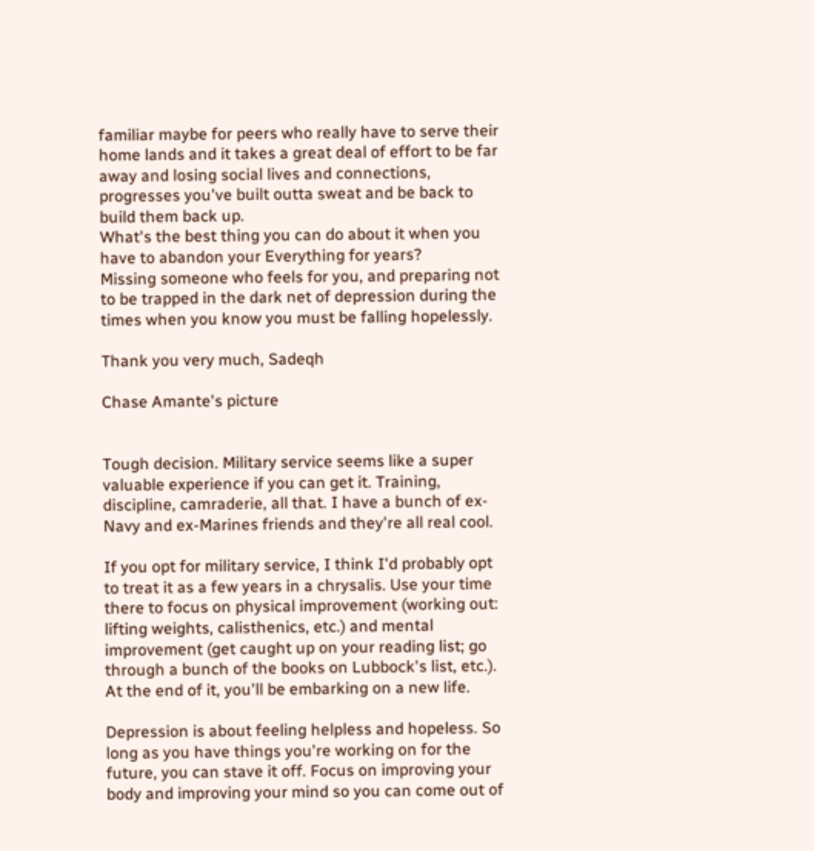familiar maybe for peers who really have to serve their home lands and it takes a great deal of effort to be far away and losing social lives and connections, progresses you've built outta sweat and be back to build them back up.
What's the best thing you can do about it when you have to abandon your Everything for years?
Missing someone who feels for you, and preparing not to be trapped in the dark net of depression during the times when you know you must be falling hopelessly.

Thank you very much, Sadeqh

Chase Amante's picture


Tough decision. Military service seems like a super valuable experience if you can get it. Training, discipline, camraderie, all that. I have a bunch of ex-Navy and ex-Marines friends and they're all real cool.

If you opt for military service, I think I'd probably opt to treat it as a few years in a chrysalis. Use your time there to focus on physical improvement (working out: lifting weights, calisthenics, etc.) and mental improvement (get caught up on your reading list; go through a bunch of the books on Lubbock's list, etc.). At the end of it, you'll be embarking on a new life.

Depression is about feeling helpless and hopeless. So long as you have things you're working on for the future, you can stave it off. Focus on improving your body and improving your mind so you can come out of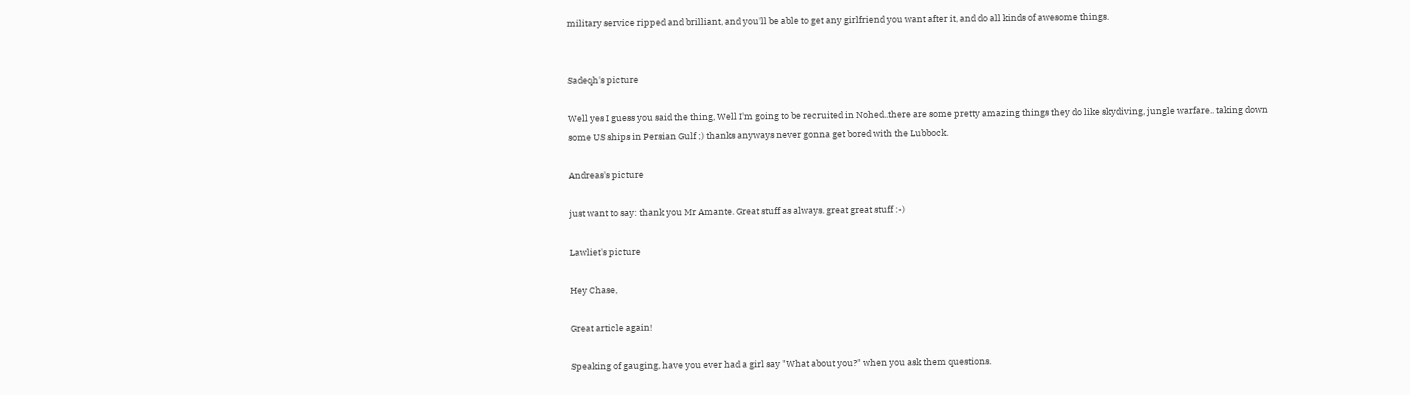military service ripped and brilliant, and you'll be able to get any girlfriend you want after it, and do all kinds of awesome things.


Sadeqh's picture

Well yes I guess you said the thing, Well I'm going to be recruited in Nohed..there are some pretty amazing things they do like skydiving, jungle warfare.. taking down some US ships in Persian Gulf ;) thanks anyways never gonna get bored with the Lubbock.

Andreas's picture

just want to say: thank you Mr Amante. Great stuff as always. great great stuff :-)

Lawliet's picture

Hey Chase,

Great article again!

Speaking of gauging, have you ever had a girl say "What about you?" when you ask them questions.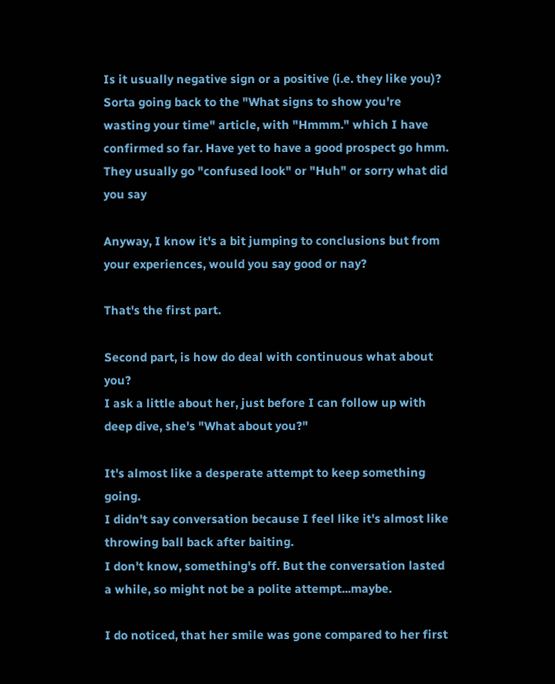Is it usually negative sign or a positive (i.e. they like you)?
Sorta going back to the "What signs to show you're wasting your time" article, with "Hmmm." which I have confirmed so far. Have yet to have a good prospect go hmm. They usually go "confused look" or "Huh" or sorry what did you say

Anyway, I know it's a bit jumping to conclusions but from your experiences, would you say good or nay?

That's the first part.

Second part, is how do deal with continuous what about you?
I ask a little about her, just before I can follow up with deep dive, she's "What about you?"

It's almost like a desperate attempt to keep something going.
I didn't say conversation because I feel like it's almost like throwing ball back after baiting.
I don't know, something's off. But the conversation lasted a while, so might not be a polite attempt...maybe.

I do noticed, that her smile was gone compared to her first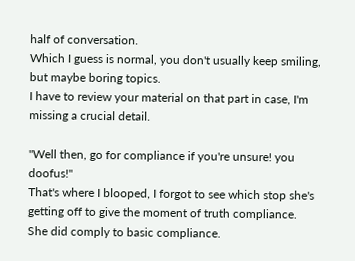half of conversation.
Which I guess is normal, you don't usually keep smiling, but maybe boring topics.
I have to review your material on that part in case, I'm missing a crucial detail.

"Well then, go for compliance if you're unsure! you doofus!"
That's where I blooped, I forgot to see which stop she's getting off to give the moment of truth compliance.
She did comply to basic compliance.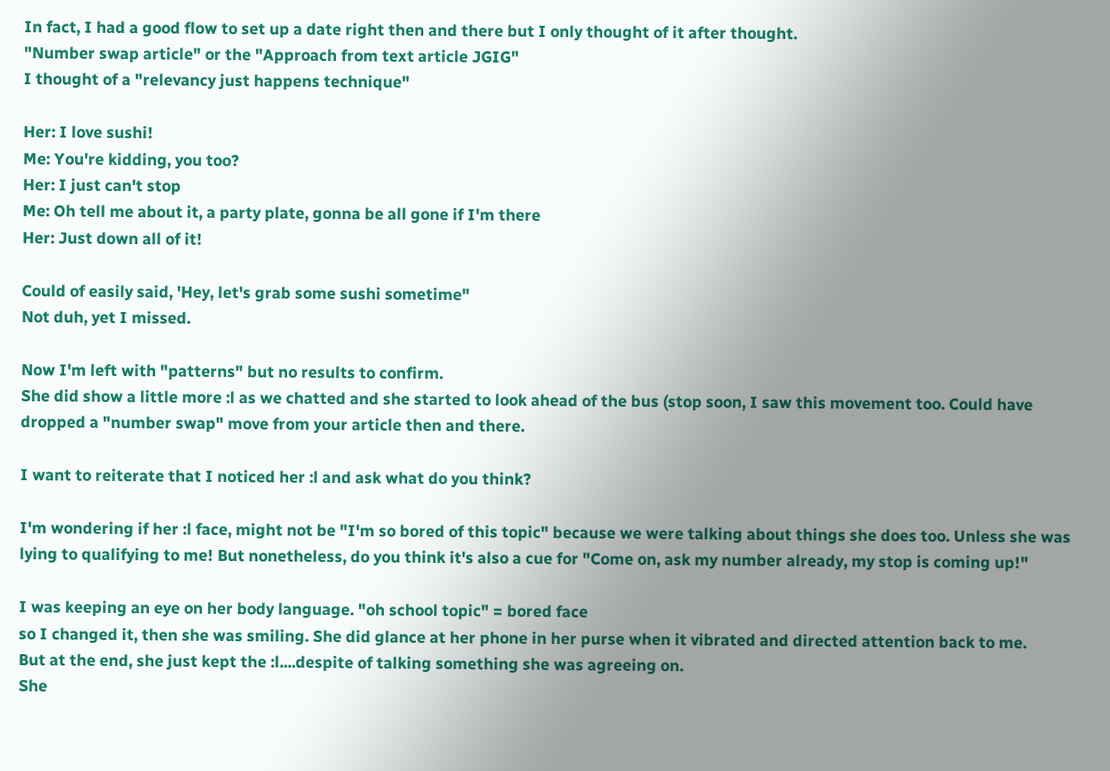In fact, I had a good flow to set up a date right then and there but I only thought of it after thought.
"Number swap article" or the "Approach from text article JGIG"
I thought of a "relevancy just happens technique"

Her: I love sushi!
Me: You're kidding, you too?
Her: I just can't stop
Me: Oh tell me about it, a party plate, gonna be all gone if I'm there
Her: Just down all of it!

Could of easily said, 'Hey, let's grab some sushi sometime"
Not duh, yet I missed.

Now I'm left with "patterns" but no results to confirm.
She did show a little more :l as we chatted and she started to look ahead of the bus (stop soon, I saw this movement too. Could have dropped a "number swap" move from your article then and there.

I want to reiterate that I noticed her :l and ask what do you think?

I'm wondering if her :l face, might not be "I'm so bored of this topic" because we were talking about things she does too. Unless she was lying to qualifying to me! But nonetheless, do you think it's also a cue for "Come on, ask my number already, my stop is coming up!"

I was keeping an eye on her body language. "oh school topic" = bored face
so I changed it, then she was smiling. She did glance at her phone in her purse when it vibrated and directed attention back to me.
But at the end, she just kept the :l....despite of talking something she was agreeing on.
She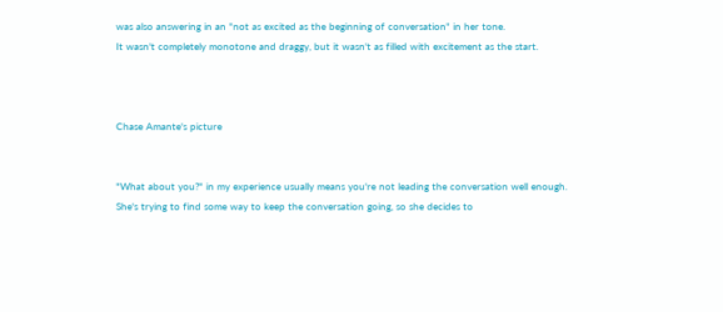was also answering in an "not as excited as the beginning of conversation" in her tone.
It wasn't completely monotone and draggy, but it wasn't as filled with excitement as the start.



Chase Amante's picture


"What about you?" in my experience usually means you're not leading the conversation well enough. She's trying to find some way to keep the conversation going, so she decides to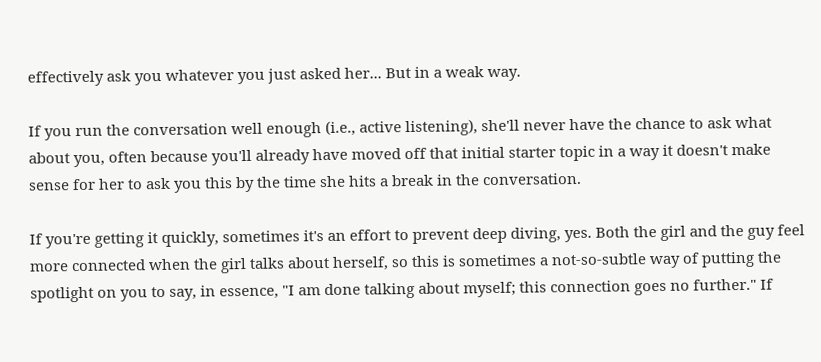effectively ask you whatever you just asked her... But in a weak way.

If you run the conversation well enough (i.e., active listening), she'll never have the chance to ask what about you, often because you'll already have moved off that initial starter topic in a way it doesn't make sense for her to ask you this by the time she hits a break in the conversation.

If you're getting it quickly, sometimes it's an effort to prevent deep diving, yes. Both the girl and the guy feel more connected when the girl talks about herself, so this is sometimes a not-so-subtle way of putting the spotlight on you to say, in essence, "I am done talking about myself; this connection goes no further." If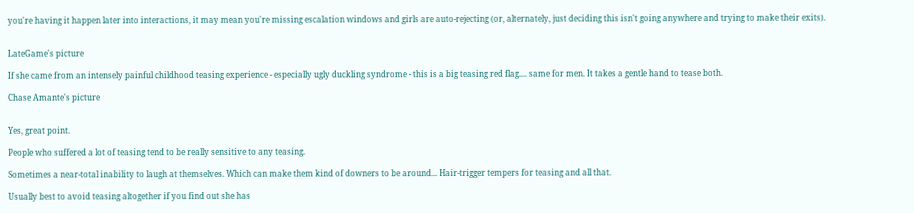you're having it happen later into interactions, it may mean you're missing escalation windows and girls are auto-rejecting (or, alternately, just deciding this isn't going anywhere and trying to make their exits).


LateGame's picture

If she came from an intensely painful childhood teasing experience - especially ugly duckling syndrome - this is a big teasing red flag.... same for men. It takes a gentle hand to tease both.

Chase Amante's picture


Yes, great point.

People who suffered a lot of teasing tend to be really sensitive to any teasing.

Sometimes a near-total inability to laugh at themselves. Which can make them kind of downers to be around... Hair-trigger tempers for teasing and all that.

Usually best to avoid teasing altogether if you find out she has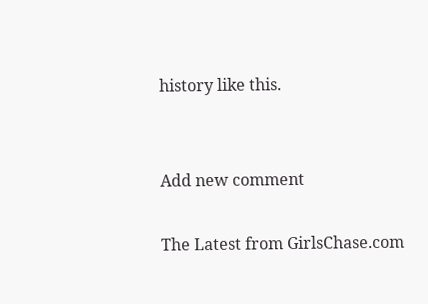history like this.


Add new comment

The Latest from GirlsChase.com